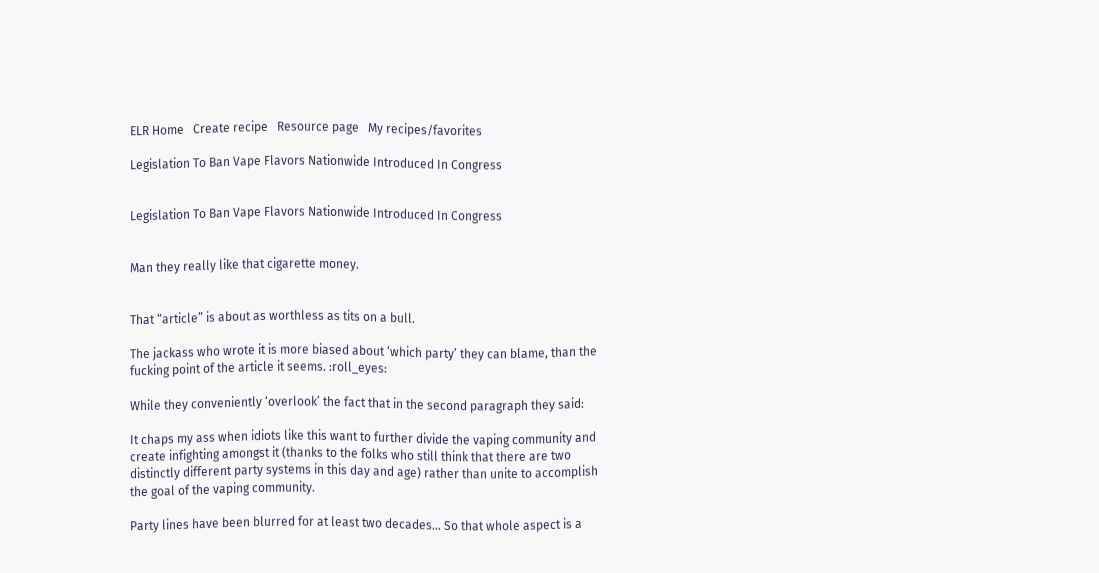ELR Home   Create recipe   Resource page   My recipes/favorites

Legislation To Ban Vape Flavors Nationwide Introduced In Congress


Legislation To Ban Vape Flavors Nationwide Introduced In Congress


Man they really like that cigarette money.


That “article” is about as worthless as tits on a bull.

The jackass who wrote it is more biased about ‘which party’ they can blame, than the fucking point of the article it seems. :roll_eyes:

While they conveniently ‘overlook’ the fact that in the second paragraph they said:

It chaps my ass when idiots like this want to further divide the vaping community and create infighting amongst it (thanks to the folks who still think that there are two distinctly different party systems in this day and age) rather than unite to accomplish the goal of the vaping community.

Party lines have been blurred for at least two decades… So that whole aspect is a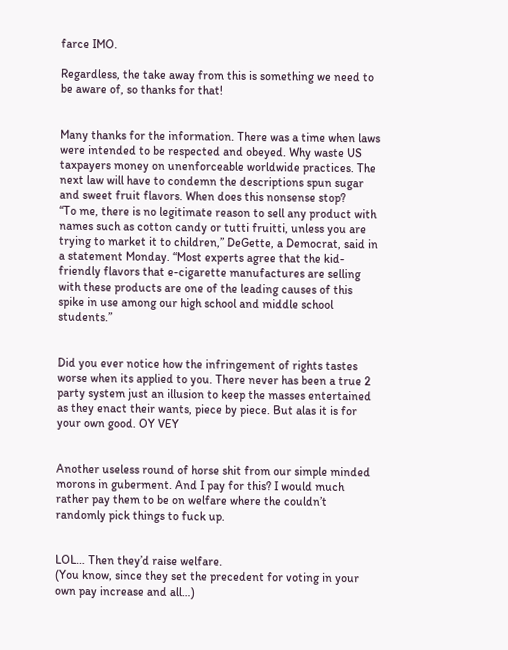farce IMO.

Regardless, the take away from this is something we need to be aware of, so thanks for that!


Many thanks for the information. There was a time when laws were intended to be respected and obeyed. Why waste US taxpayers money on unenforceable worldwide practices. The next law will have to condemn the descriptions spun sugar and sweet fruit flavors. When does this nonsense stop?
“To me, there is no legitimate reason to sell any product with names such as cotton candy or tutti fruitti, unless you are trying to market it to children,” DeGette, a Democrat, said in a statement Monday. “Most experts agree that the kid-friendly flavors that e-cigarette manufactures are selling with these products are one of the leading causes of this spike in use among our high school and middle school students.”


Did you ever notice how the infringement of rights tastes worse when its applied to you. There never has been a true 2 party system just an illusion to keep the masses entertained as they enact their wants, piece by piece. But alas it is for your own good. OY VEY


Another useless round of horse shit from our simple minded morons in guberment. And I pay for this? I would much rather pay them to be on welfare where the couldn’t randomly pick things to fuck up.


LOL… Then they’d raise welfare.
(You know, since they set the precedent for voting in your own pay increase and all…)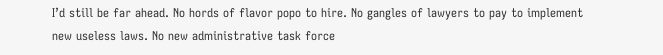I’d still be far ahead. No hords of flavor popo to hire. No gangles of lawyers to pay to implement new useless laws. No new administrative task force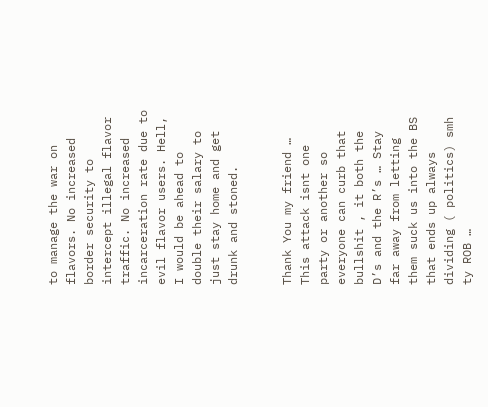to manage the war on flavors. No increased border security to intercept illegal flavor traffic. No increased incarceration rate due to evil flavor users. Hell, I would be ahead to double their salary to just stay home and get drunk and stoned.


Thank You my friend … This attack isnt one party or another so everyone can curb that bullshit , it both the D’s and the R’s … Stay far away from letting them suck us into the BS that ends up always dividing ( politics) smh ty ROB …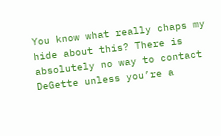You know what really chaps my hide about this? There is absolutely no way to contact DeGette unless you’re a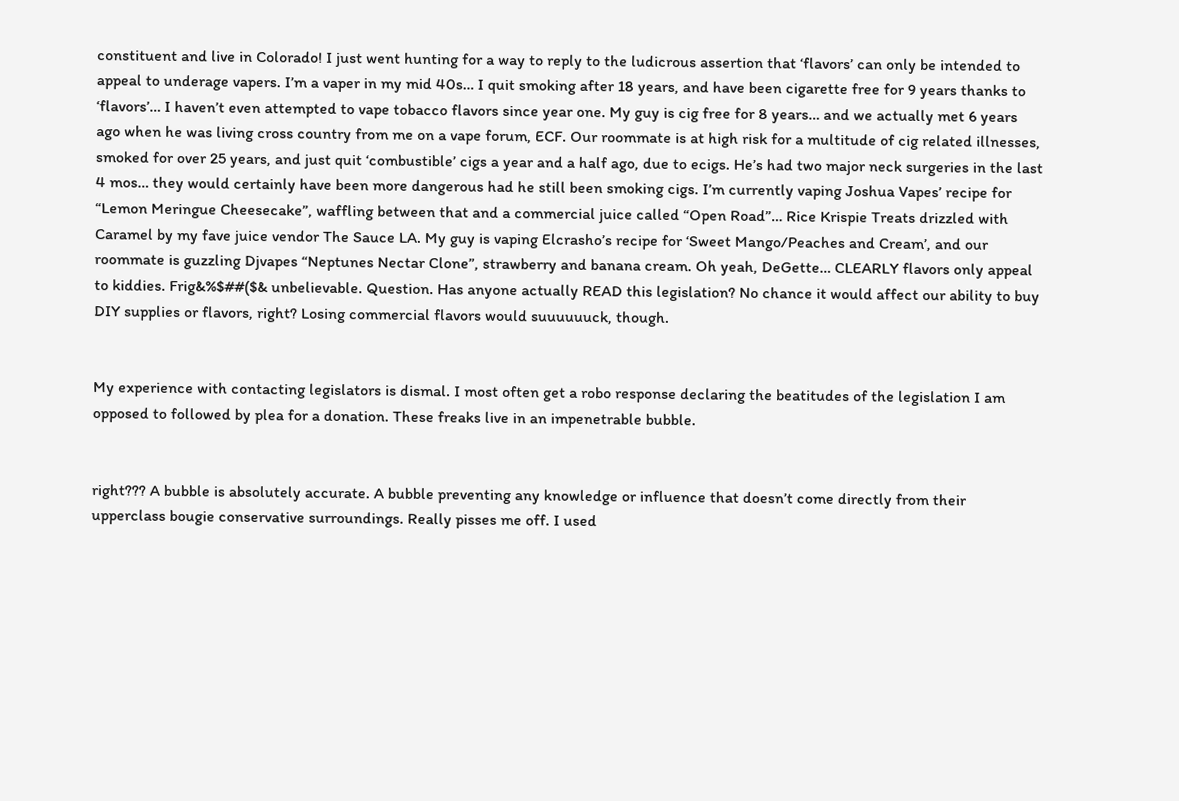constituent and live in Colorado! I just went hunting for a way to reply to the ludicrous assertion that ‘flavors’ can only be intended to appeal to underage vapers. I’m a vaper in my mid 40s… I quit smoking after 18 years, and have been cigarette free for 9 years thanks to ‘flavors’… I haven’t even attempted to vape tobacco flavors since year one. My guy is cig free for 8 years… and we actually met 6 years ago when he was living cross country from me on a vape forum, ECF. Our roommate is at high risk for a multitude of cig related illnesses, smoked for over 25 years, and just quit ‘combustible’ cigs a year and a half ago, due to ecigs. He’s had two major neck surgeries in the last 4 mos… they would certainly have been more dangerous had he still been smoking cigs. I’m currently vaping Joshua Vapes’ recipe for “Lemon Meringue Cheesecake”, waffling between that and a commercial juice called “Open Road”… Rice Krispie Treats drizzled with Caramel by my fave juice vendor The Sauce LA. My guy is vaping Elcrasho’s recipe for ‘Sweet Mango/Peaches and Cream’, and our roommate is guzzling Djvapes “Neptunes Nectar Clone”, strawberry and banana cream. Oh yeah, DeGette… CLEARLY flavors only appeal to kiddies. Frig&%$##($& unbelievable. Question. Has anyone actually READ this legislation? No chance it would affect our ability to buy DIY supplies or flavors, right? Losing commercial flavors would suuuuuuck, though.


My experience with contacting legislators is dismal. I most often get a robo response declaring the beatitudes of the legislation I am opposed to followed by plea for a donation. These freaks live in an impenetrable bubble.


right??? A bubble is absolutely accurate. A bubble preventing any knowledge or influence that doesn’t come directly from their upperclass bougie conservative surroundings. Really pisses me off. I used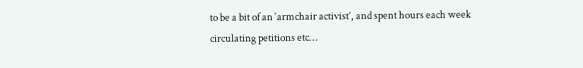to be a bit of an ‘armchair activist’, and spent hours each week circulating petitions etc…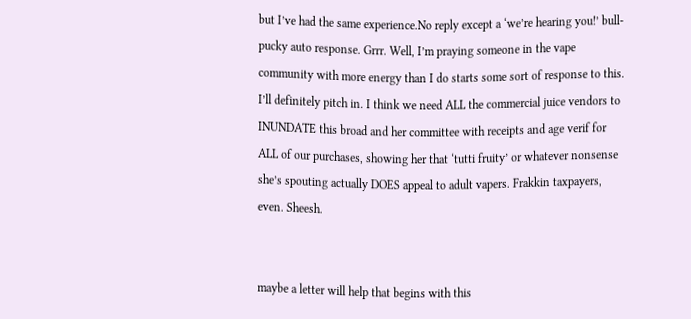but I’ve had the same experience.No reply except a ‘we’re hearing you!’ bull-pucky auto response. Grrr. Well, I’m praying someone in the vape community with more energy than I do starts some sort of response to this. I’ll definitely pitch in. I think we need ALL the commercial juice vendors to INUNDATE this broad and her committee with receipts and age verif for ALL of our purchases, showing her that ‘tutti fruity’ or whatever nonsense she’s spouting actually DOES appeal to adult vapers. Frakkin taxpayers, even. Sheesh.


maybe a letter will help that begins with this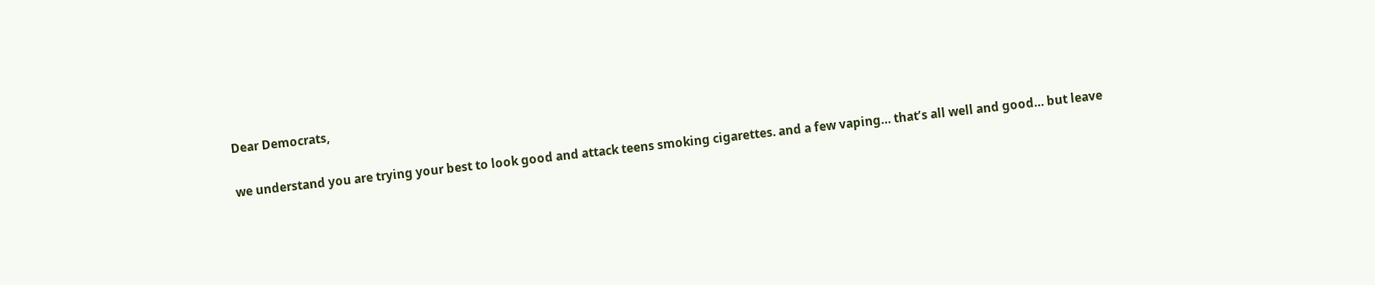Dear Democrats,

we understand you are trying your best to look good and attack teens smoking cigarettes. and a few vaping… that’s all well and good… but leave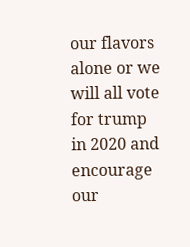our flavors alone or we will all vote for trump in 2020 and encourage our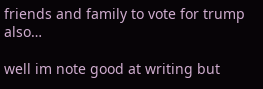friends and family to vote for trump also…

well im note good at writing but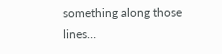something along those lines…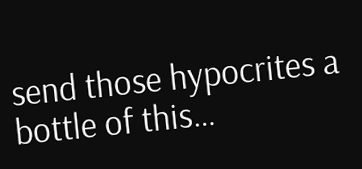send those hypocrites a bottle of this…